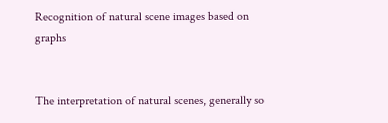Recognition of natural scene images based on graphs


The interpretation of natural scenes, generally so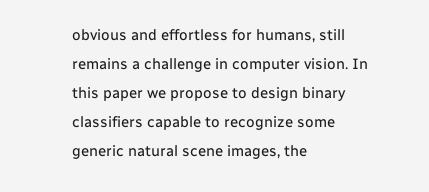obvious and effortless for humans, still remains a challenge in computer vision. In this paper we propose to design binary classifiers capable to recognize some generic natural scene images, the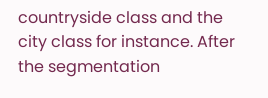countryside class and the city class for instance. After the segmentation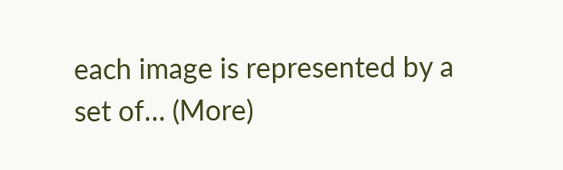each image is represented by a set of… (More)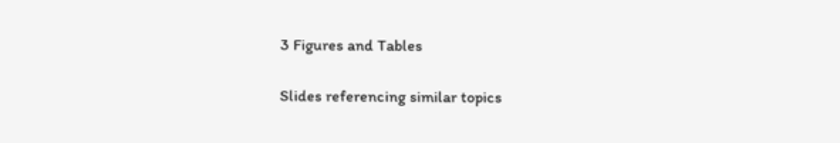3 Figures and Tables

Slides referencing similar topics